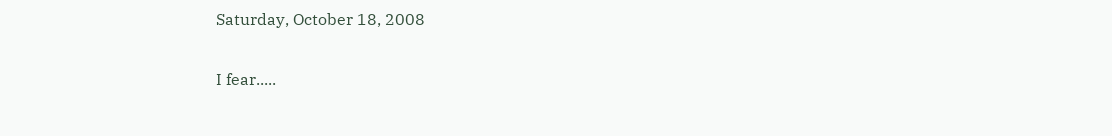Saturday, October 18, 2008

I fear.....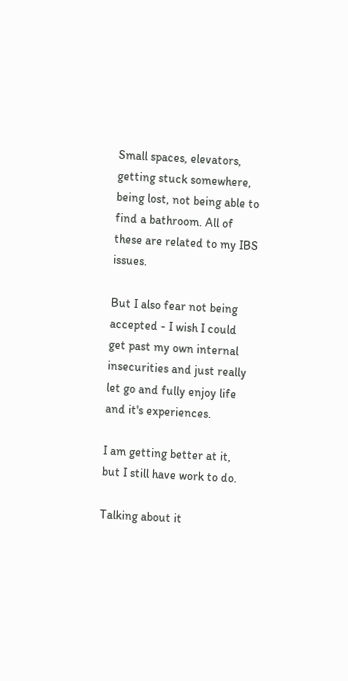Small spaces, elevators, getting stuck somewhere, being lost, not being able to find a bathroom. All of these are related to my IBS issues.

But I also fear not being accepted - I wish I could get past my own internal insecurities and just really let go and fully enjoy life and it's experiences.

I am getting better at it, but I still have work to do.

Talking about it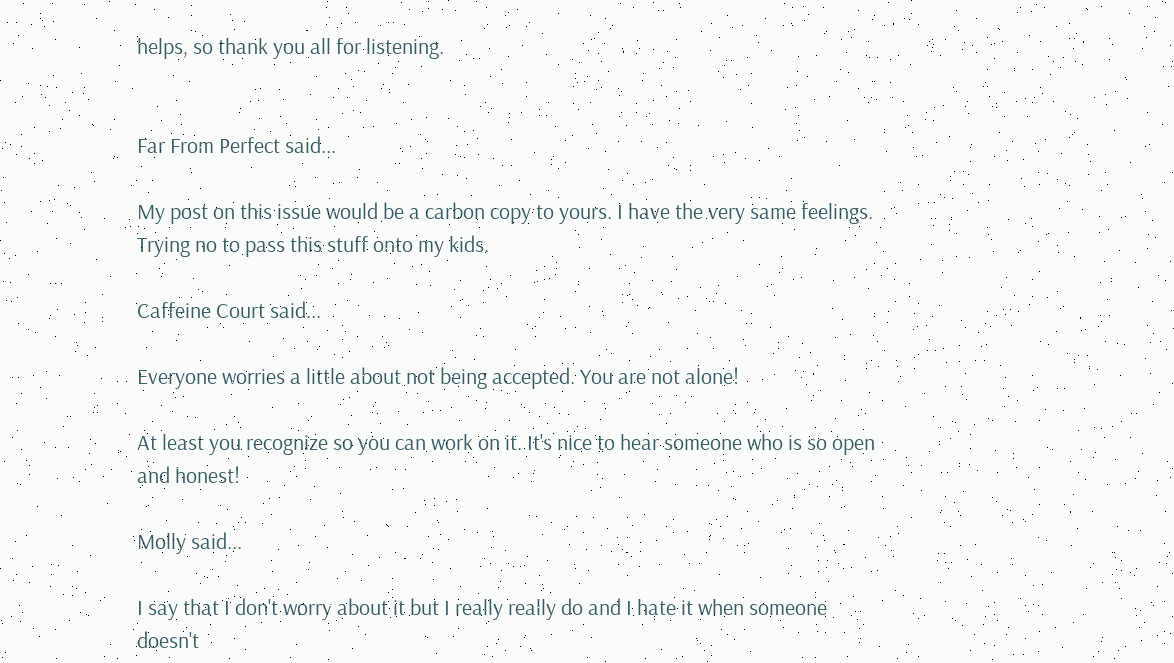helps, so thank you all for listening.


Far From Perfect said...

My post on this issue would be a carbon copy to yours. I have the very same feelings. Trying no to pass this stuff onto my kids.

Caffeine Court said...

Everyone worries a little about not being accepted. You are not alone!

At least you recognize so you can work on it. It's nice to hear someone who is so open and honest!

Molly said...

I say that I don't worry about it but I really really do and I hate it when someone doesn't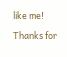like me!

Thanks for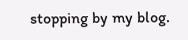stopping by my blog.